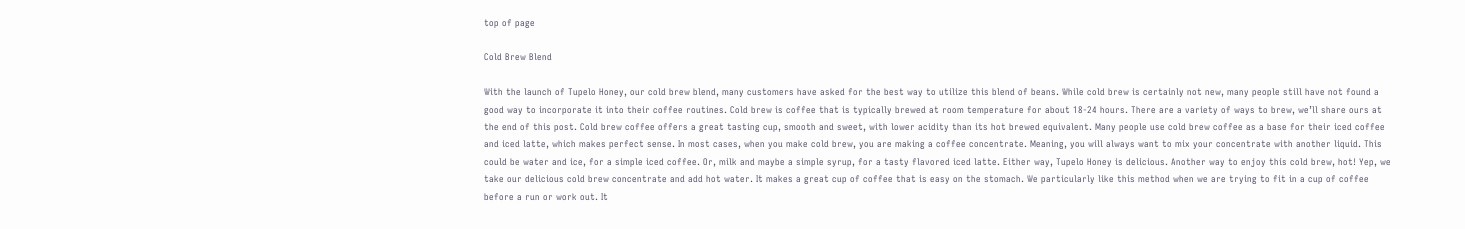top of page

Cold Brew Blend

With the launch of Tupelo Honey, our cold brew blend, many customers have asked for the best way to utilize this blend of beans. While cold brew is certainly not new, many people still have not found a good way to incorporate it into their coffee routines. Cold brew is coffee that is typically brewed at room temperature for about 18-24 hours. There are a variety of ways to brew, we’ll share ours at the end of this post. Cold brew coffee offers a great tasting cup, smooth and sweet, with lower acidity than its hot brewed equivalent. Many people use cold brew coffee as a base for their iced coffee and iced latte, which makes perfect sense. In most cases, when you make cold brew, you are making a coffee concentrate. Meaning, you will always want to mix your concentrate with another liquid. This could be water and ice, for a simple iced coffee. Or, milk and maybe a simple syrup, for a tasty flavored iced latte. Either way, Tupelo Honey is delicious. Another way to enjoy this cold brew, hot! Yep, we take our delicious cold brew concentrate and add hot water. It makes a great cup of coffee that is easy on the stomach. We particularly like this method when we are trying to fit in a cup of coffee before a run or work out. It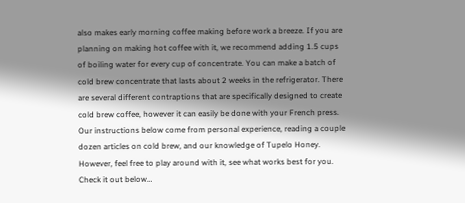also makes early morning coffee making before work a breeze. If you are planning on making hot coffee with it, we recommend adding 1.5 cups of boiling water for every cup of concentrate. You can make a batch of cold brew concentrate that lasts about 2 weeks in the refrigerator. There are several different contraptions that are specifically designed to create cold brew coffee, however it can easily be done with your French press. Our instructions below come from personal experience, reading a couple dozen articles on cold brew, and our knowledge of Tupelo Honey. However, feel free to play around with it, see what works best for you. Check it out below…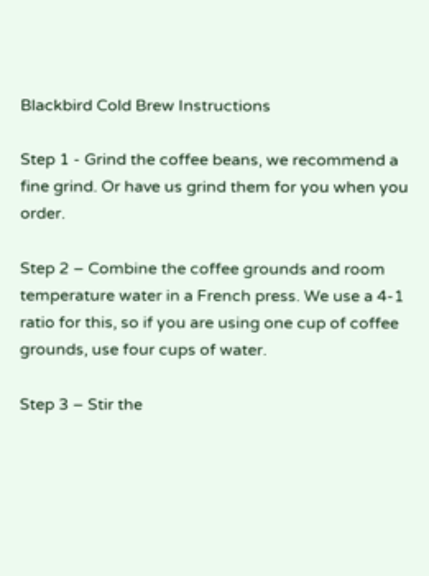Blackbird Cold Brew Instructions

Step 1 - Grind the coffee beans, we recommend a fine grind. Or have us grind them for you when you order.

Step 2 – Combine the coffee grounds and room temperature water in a French press. We use a 4-1 ratio for this, so if you are using one cup of coffee grounds, use four cups of water.

Step 3 – Stir the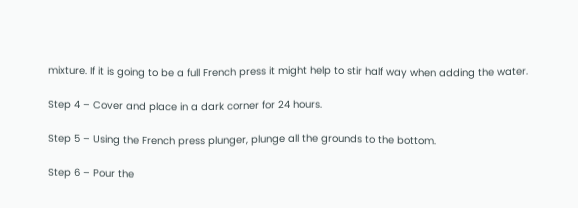mixture. If it is going to be a full French press it might help to stir half way when adding the water.

Step 4 – Cover and place in a dark corner for 24 hours.

Step 5 – Using the French press plunger, plunge all the grounds to the bottom.

Step 6 – Pour the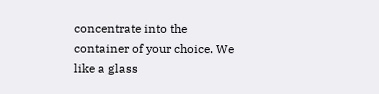concentrate into the container of your choice. We like a glass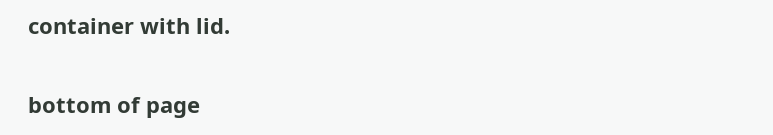container with lid.

bottom of page